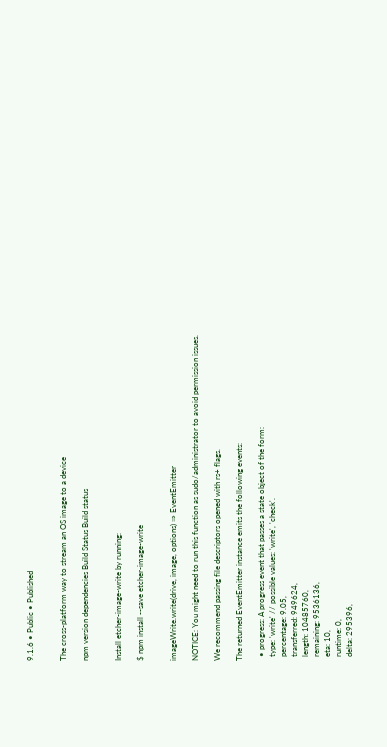9.1.6 • Public • Published


The cross-platform way to stream an OS image to a device

npm version dependencies Build Status Build status


Install etcher-image-write by running:

$ npm install --save etcher-image-write


imageWrite.write(drive, image, options) ⇒ EventEmitter

NOTICE: You might need to run this function as sudo/administrator to avoid permission issues.

We recommend passing file descriptors opened with rs+ flags.

The returned EventEmitter instance emits the following events:

  • progress: A progress event that passes a state object of the form:
  type: 'write' // possible values: 'write', 'check'.
  percentage: 9.05,
  transferred: 949624,
  length: 10485760,
  remaining: 9536136,
  eta: 10,
  runtime: 0,
  delta: 295396,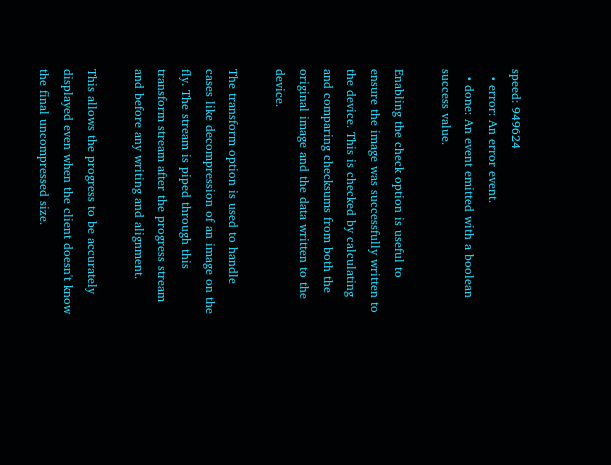speed: 949624
  • error: An error event.
  • done: An event emitted with a boolean success value.

Enabling the check option is useful to ensure the image was successfully written to the device. This is checked by calculating and comparing checksums from both the original image and the data written to the device.

The transform option is used to handle cases like decompression of an image on the fly. The stream is piped through this transform stream after the progress stream and before any writing and alignment.

This allows the progress to be accurately displayed even when the client doesn't know the final uncompressed size.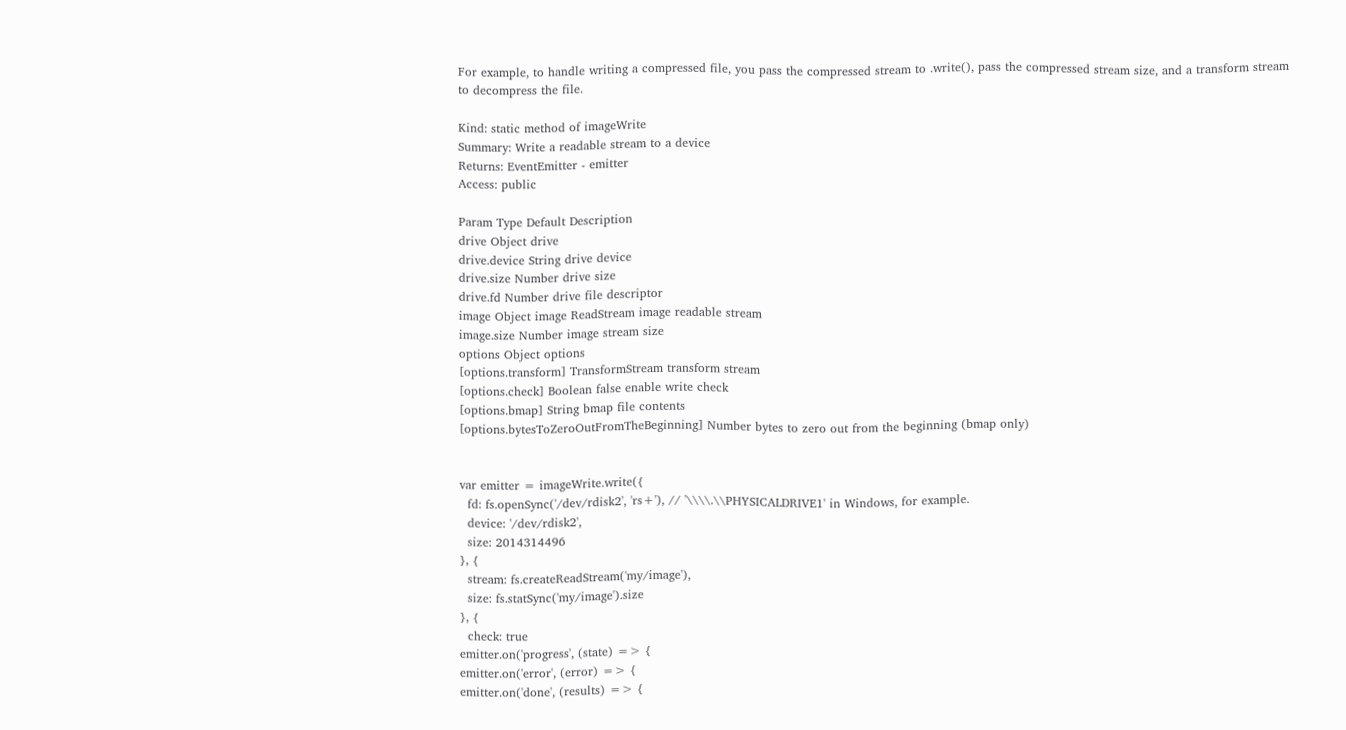For example, to handle writing a compressed file, you pass the compressed stream to .write(), pass the compressed stream size, and a transform stream to decompress the file.

Kind: static method of imageWrite
Summary: Write a readable stream to a device
Returns: EventEmitter - emitter
Access: public

Param Type Default Description
drive Object drive
drive.device String drive device
drive.size Number drive size
drive.fd Number drive file descriptor
image Object image ReadStream image readable stream
image.size Number image stream size
options Object options
[options.transform] TransformStream transform stream
[options.check] Boolean false enable write check
[options.bmap] String bmap file contents
[options.bytesToZeroOutFromTheBeginning] Number bytes to zero out from the beginning (bmap only)


var emitter = imageWrite.write({
  fd: fs.openSync('/dev/rdisk2', 'rs+'), // '\\\\.\\PHYSICALDRIVE1' in Windows, for example.
  device: '/dev/rdisk2',
  size: 2014314496
}, {
  stream: fs.createReadStream('my/image'),
  size: fs.statSync('my/image').size
}, {
  check: true
emitter.on('progress', (state) => {
emitter.on('error', (error) => {
emitter.on('done', (results) => {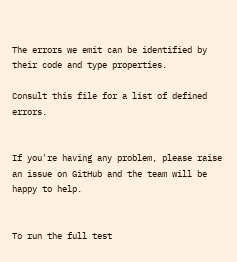The errors we emit can be identified by their code and type properties.

Consult this file for a list of defined errors.


If you're having any problem, please raise an issue on GitHub and the team will be happy to help.


To run the full test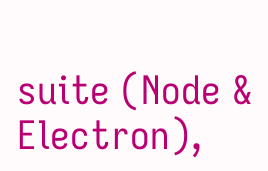suite (Node & Electron),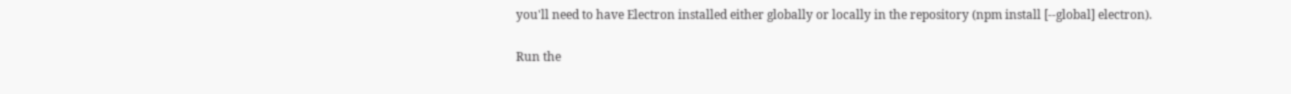you'll need to have Electron installed either globally or locally in the repository (npm install [--global] electron).

Run the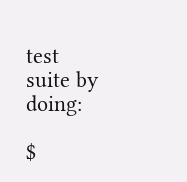test suite by doing:

$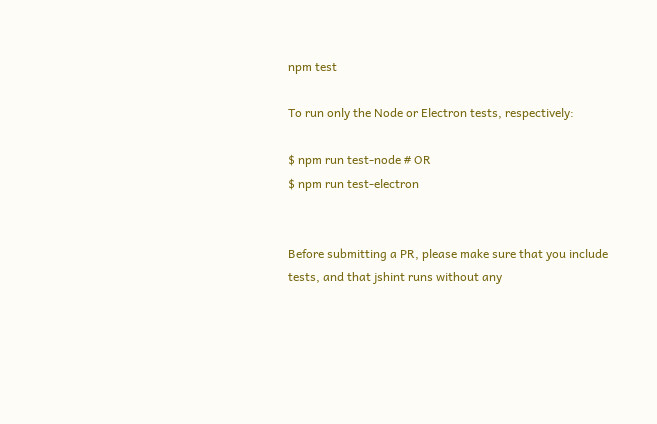npm test

To run only the Node or Electron tests, respectively:

$ npm run test-node # OR
$ npm run test-electron


Before submitting a PR, please make sure that you include tests, and that jshint runs without any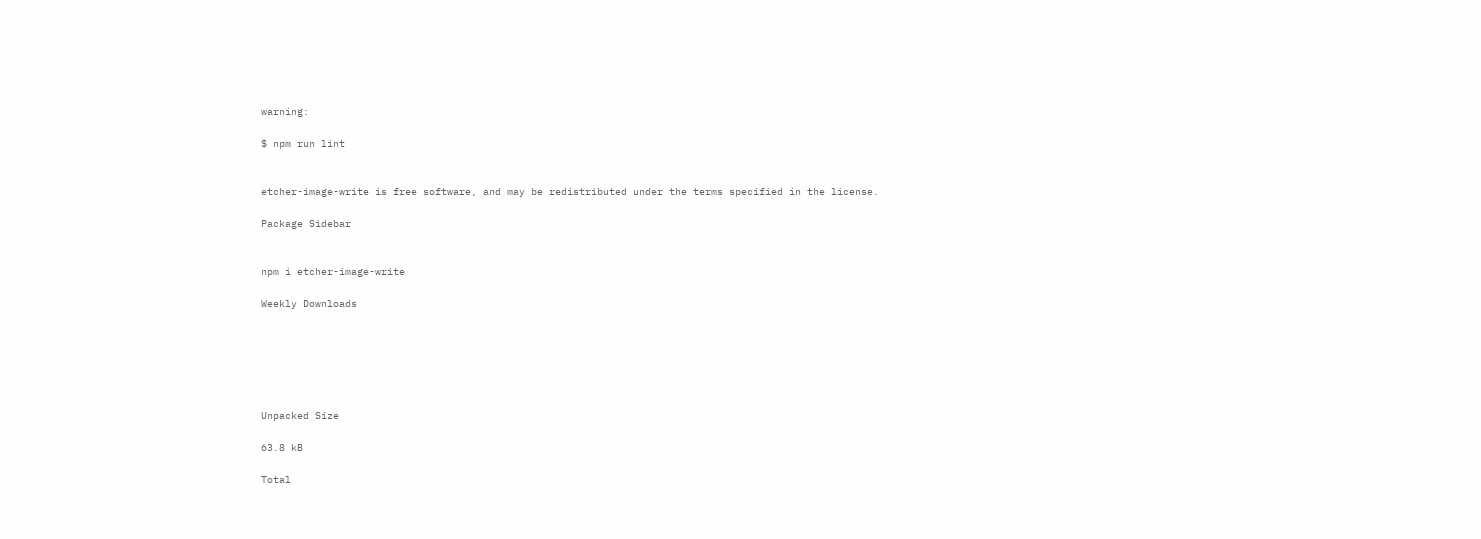warning:

$ npm run lint


etcher-image-write is free software, and may be redistributed under the terms specified in the license.

Package Sidebar


npm i etcher-image-write

Weekly Downloads






Unpacked Size

63.8 kB

Total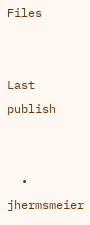Files


Last publish


  • jhermsmeier